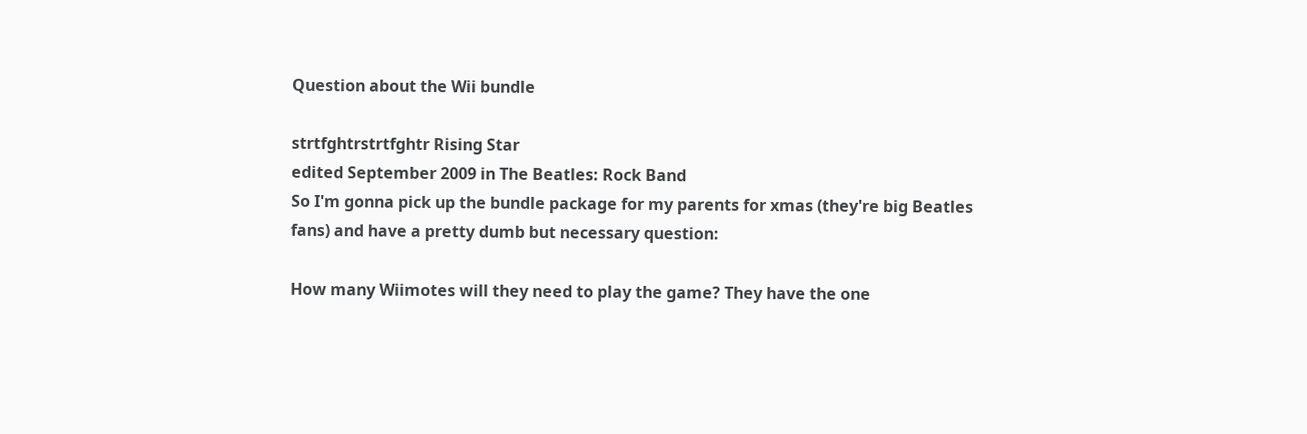Question about the Wii bundle

strtfghtrstrtfghtr Rising Star
edited September 2009 in The Beatles: Rock Band
So I'm gonna pick up the bundle package for my parents for xmas (they're big Beatles fans) and have a pretty dumb but necessary question:

How many Wiimotes will they need to play the game? They have the one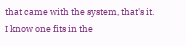that came with the system, that's it. I know one fits in the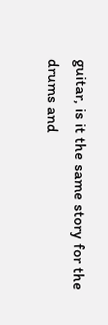guitar, is it the same story for the drums and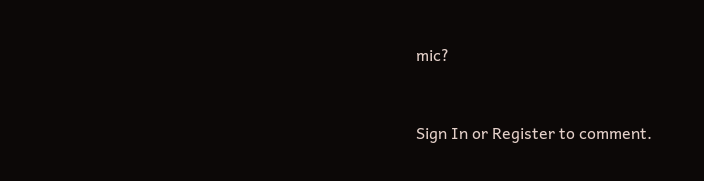mic?


Sign In or Register to comment.